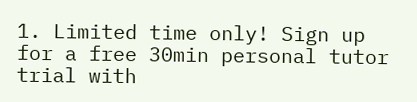1. Limited time only! Sign up for a free 30min personal tutor trial with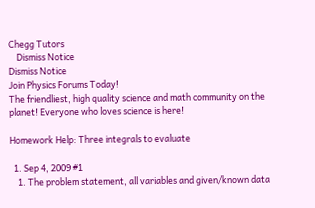Chegg Tutors
    Dismiss Notice
Dismiss Notice
Join Physics Forums Today!
The friendliest, high quality science and math community on the planet! Everyone who loves science is here!

Homework Help: Three integrals to evaluate

  1. Sep 4, 2009 #1
    1. The problem statement, all variables and given/known data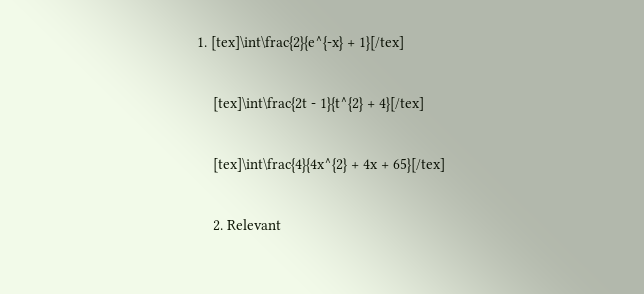1. [tex]\int\frac{2}{e^{-x} + 1}[/tex]

    [tex]\int\frac{2t - 1}{t^{2} + 4}[/tex]

    [tex]\int\frac{4}{4x^{2} + 4x + 65}[/tex]

    2. Relevant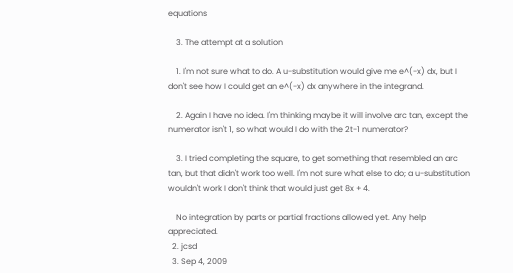equations

    3. The attempt at a solution

    1. I'm not sure what to do. A u-substitution would give me e^(-x) dx, but I don't see how I could get an e^(-x) dx anywhere in the integrand.

    2. Again I have no idea. I'm thinking maybe it will involve arc tan, except the numerator isn't 1, so what would I do with the 2t-1 numerator?

    3. I tried completing the square, to get something that resembled an arc tan, but that didn't work too well. I'm not sure what else to do; a u-substitution wouldn't work I don't think that would just get 8x + 4.

    No integration by parts or partial fractions allowed yet. Any help appreciated.
  2. jcsd
  3. Sep 4, 2009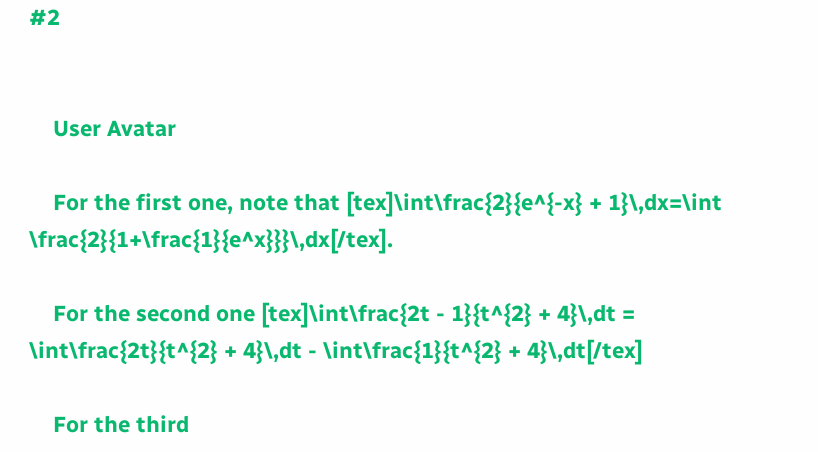#2


    User Avatar

    For the first one, note that [tex]\int\frac{2}{e^{-x} + 1}\,dx=\int \frac{2}{1+\frac{1}{e^x}}}\,dx[/tex].

    For the second one [tex]\int\frac{2t - 1}{t^{2} + 4}\,dt = \int\frac{2t}{t^{2} + 4}\,dt - \int\frac{1}{t^{2} + 4}\,dt[/tex]

    For the third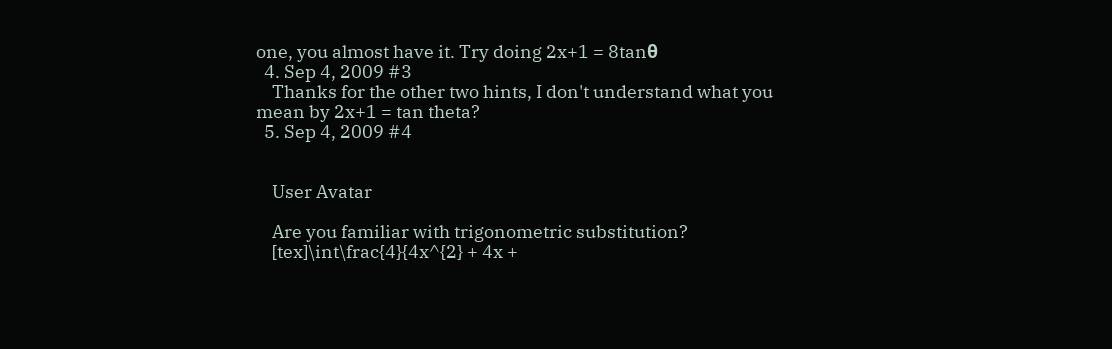one, you almost have it. Try doing 2x+1 = 8tanθ
  4. Sep 4, 2009 #3
    Thanks for the other two hints, I don't understand what you mean by 2x+1 = tan theta?
  5. Sep 4, 2009 #4


    User Avatar

    Are you familiar with trigonometric substitution?
    [tex]\int\frac{4}{4x^{2} + 4x +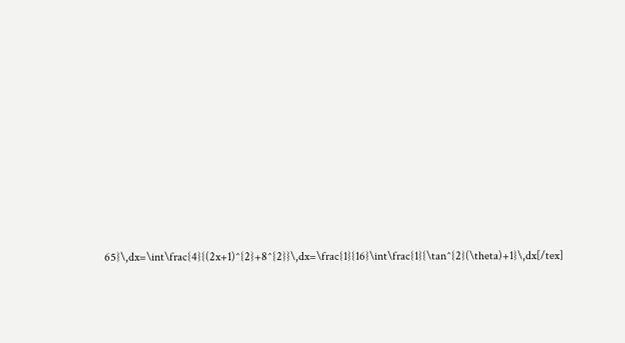65}\,dx=\int\frac{4}{(2x+1)^{2}+8^{2}}\,dx=\frac{1}{16}\int\frac{1}{\tan^{2}(\theta)+1}\,dx[/tex]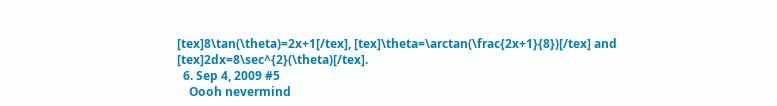[tex]8\tan(\theta)=2x+1[/tex], [tex]\theta=\arctan(\frac{2x+1}{8})[/tex] and [tex]2dx=8\sec^{2}(\theta)[/tex].
  6. Sep 4, 2009 #5
    Oooh nevermind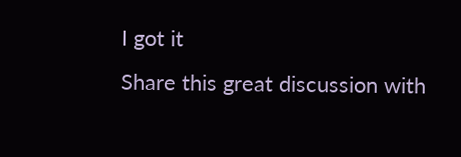I got it
Share this great discussion with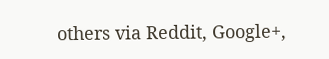others via Reddit, Google+,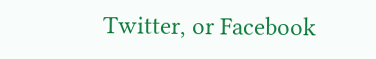Twitter, or Facebook